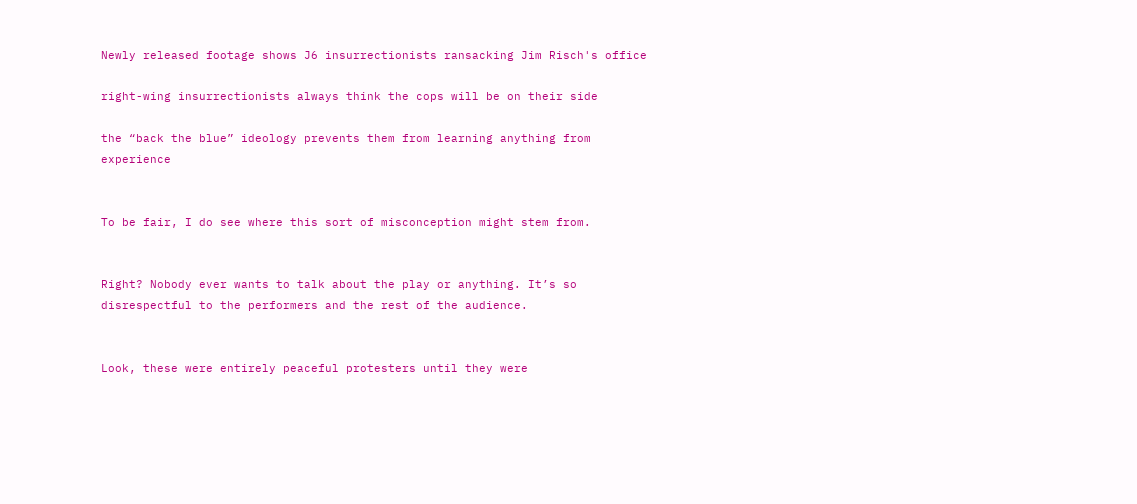Newly released footage shows J6 insurrectionists ransacking Jim Risch's office

right-wing insurrectionists always think the cops will be on their side

the “back the blue” ideology prevents them from learning anything from experience


To be fair, I do see where this sort of misconception might stem from.


Right? Nobody ever wants to talk about the play or anything. It’s so disrespectful to the performers and the rest of the audience.


Look, these were entirely peaceful protesters until they were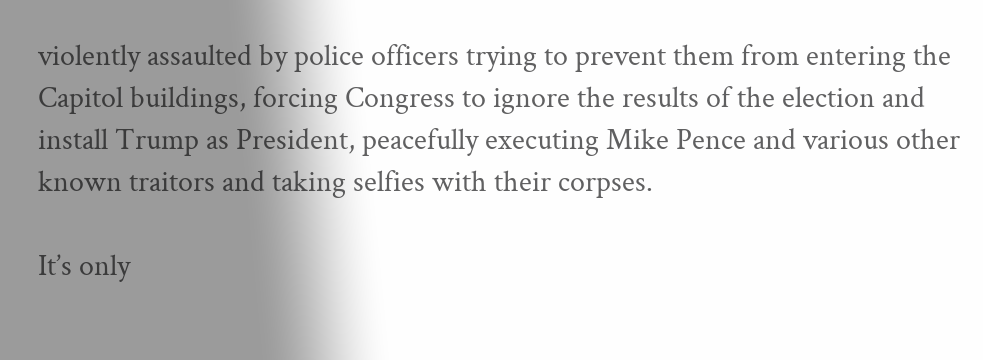violently assaulted by police officers trying to prevent them from entering the Capitol buildings, forcing Congress to ignore the results of the election and install Trump as President, peacefully executing Mike Pence and various other known traitors and taking selfies with their corpses.

It’s only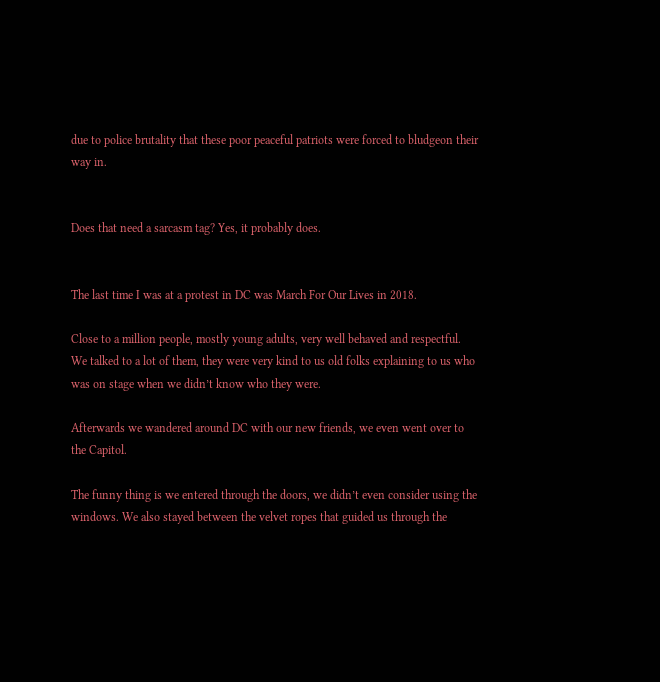due to police brutality that these poor peaceful patriots were forced to bludgeon their way in.


Does that need a sarcasm tag? Yes, it probably does.


The last time I was at a protest in DC was March For Our Lives in 2018.

Close to a million people, mostly young adults, very well behaved and respectful. We talked to a lot of them, they were very kind to us old folks explaining to us who was on stage when we didn’t know who they were.

Afterwards we wandered around DC with our new friends, we even went over to the Capitol.

The funny thing is we entered through the doors, we didn’t even consider using the windows. We also stayed between the velvet ropes that guided us through the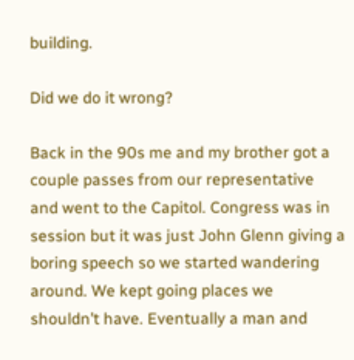building.

Did we do it wrong?

Back in the 90s me and my brother got a couple passes from our representative and went to the Capitol. Congress was in session but it was just John Glenn giving a boring speech so we started wandering around. We kept going places we shouldn’t have. Eventually a man and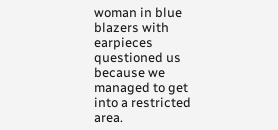woman in blue blazers with earpieces questioned us because we managed to get into a restricted area.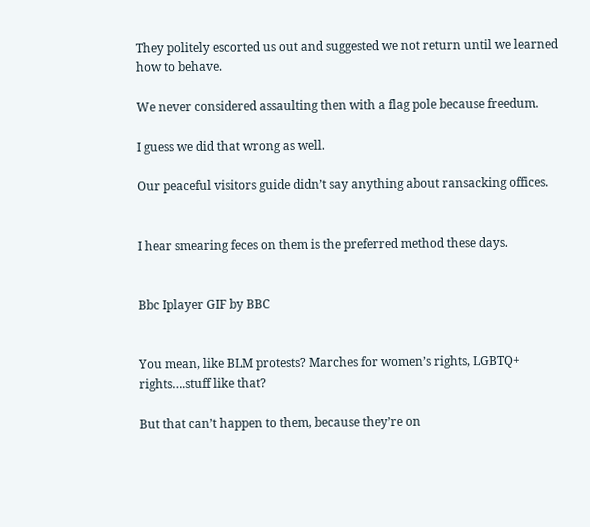They politely escorted us out and suggested we not return until we learned how to behave.

We never considered assaulting then with a flag pole because freedum.

I guess we did that wrong as well.

Our peaceful visitors guide didn’t say anything about ransacking offices.


I hear smearing feces on them is the preferred method these days.


Bbc Iplayer GIF by BBC


You mean, like BLM protests? Marches for women’s rights, LGBTQ+ rights….stuff like that?

But that can’t happen to them, because they’re on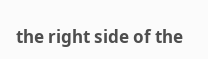the right side of the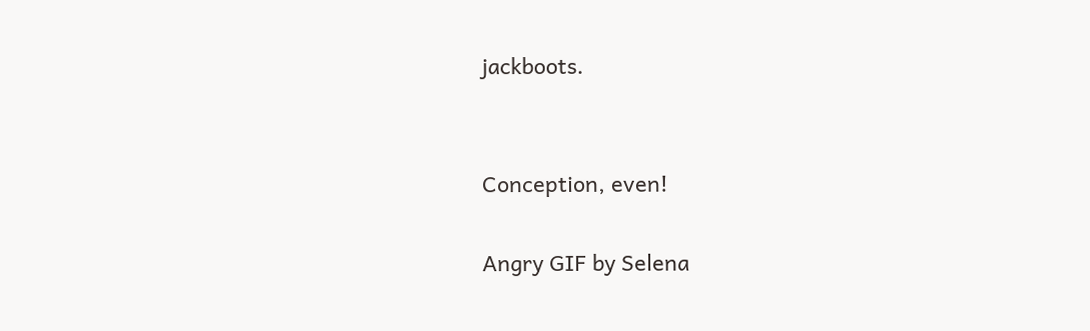jackboots.


Conception, even!

Angry GIF by Selena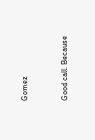Gomez


Good call. Because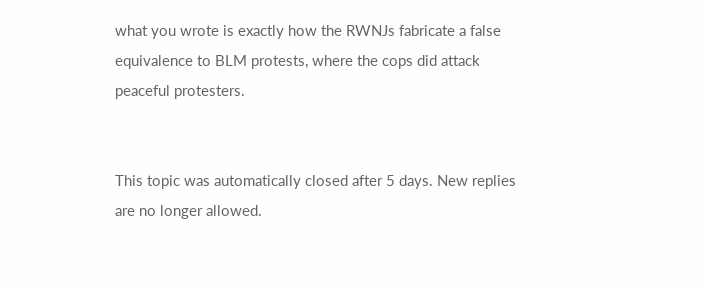what you wrote is exactly how the RWNJs fabricate a false equivalence to BLM protests, where the cops did attack peaceful protesters.


This topic was automatically closed after 5 days. New replies are no longer allowed.